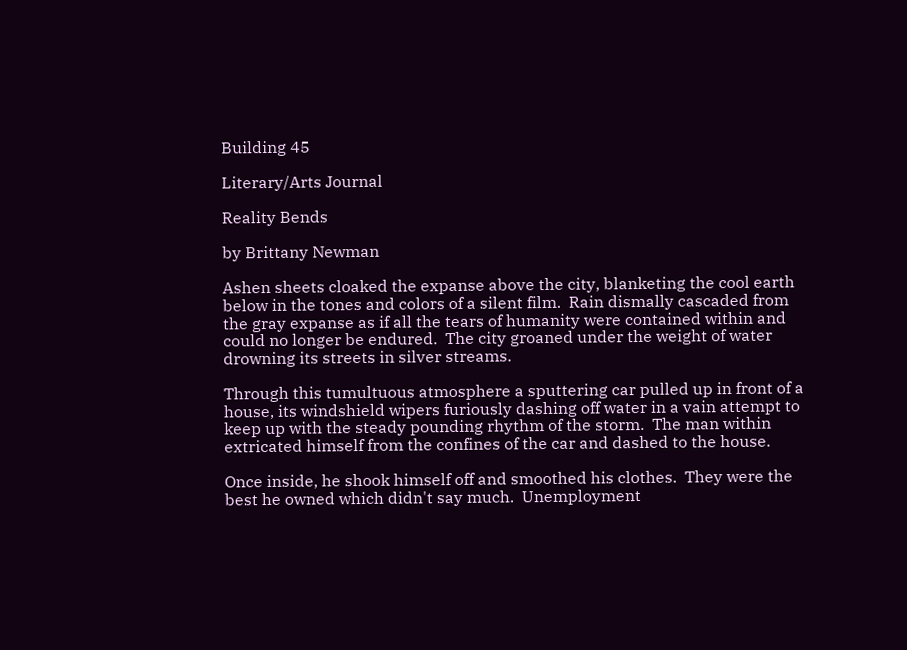Building 45

Literary/Arts Journal

Reality Bends

by Brittany Newman

Ashen sheets cloaked the expanse above the city, blanketing the cool earth below in the tones and colors of a silent film.  Rain dismally cascaded from the gray expanse as if all the tears of humanity were contained within and could no longer be endured.  The city groaned under the weight of water drowning its streets in silver streams.

Through this tumultuous atmosphere a sputtering car pulled up in front of a house, its windshield wipers furiously dashing off water in a vain attempt to keep up with the steady pounding rhythm of the storm.  The man within extricated himself from the confines of the car and dashed to the house.

Once inside, he shook himself off and smoothed his clothes.  They were the best he owned which didn't say much.  Unemployment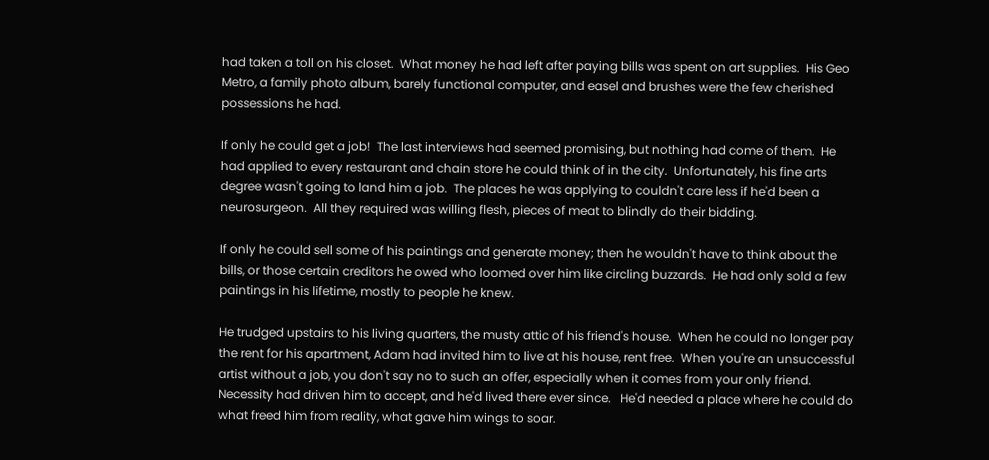had taken a toll on his closet.  What money he had left after paying bills was spent on art supplies.  His Geo Metro, a family photo album, barely functional computer, and easel and brushes were the few cherished possessions he had.

If only he could get a job!  The last interviews had seemed promising, but nothing had come of them.  He had applied to every restaurant and chain store he could think of in the city.  Unfortunately, his fine arts degree wasn't going to land him a job.  The places he was applying to couldn't care less if he'd been a neurosurgeon.  All they required was willing flesh, pieces of meat to blindly do their bidding.

If only he could sell some of his paintings and generate money; then he wouldn't have to think about the bills, or those certain creditors he owed who loomed over him like circling buzzards.  He had only sold a few paintings in his lifetime, mostly to people he knew.

He trudged upstairs to his living quarters, the musty attic of his friend's house.  When he could no longer pay the rent for his apartment, Adam had invited him to live at his house, rent free.  When you're an unsuccessful artist without a job, you don't say no to such an offer, especially when it comes from your only friend.  Necessity had driven him to accept, and he'd lived there ever since.   He'd needed a place where he could do what freed him from reality, what gave him wings to soar.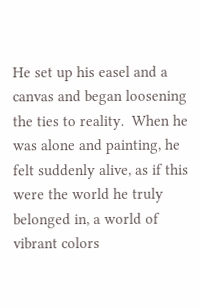He set up his easel and a canvas and began loosening the ties to reality.  When he was alone and painting, he felt suddenly alive, as if this were the world he truly belonged in, a world of vibrant colors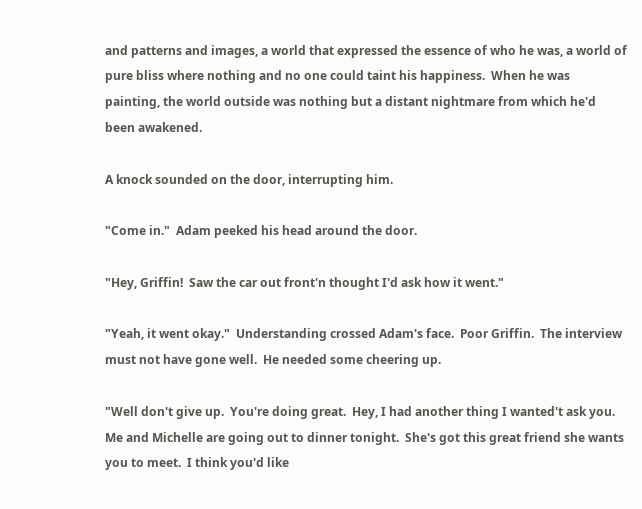and patterns and images, a world that expressed the essence of who he was, a world of pure bliss where nothing and no one could taint his happiness.  When he was painting, the world outside was nothing but a distant nightmare from which he'd been awakened.

A knock sounded on the door, interrupting him.

"Come in."  Adam peeked his head around the door.

"Hey, Griffin!  Saw the car out front'n thought I'd ask how it went."

"Yeah, it went okay."  Understanding crossed Adam's face.  Poor Griffin.  The interview must not have gone well.  He needed some cheering up.

"Well don't give up.  You're doing great.  Hey, I had another thing I wanted't ask you.  Me and Michelle are going out to dinner tonight.  She's got this great friend she wants you to meet.  I think you'd like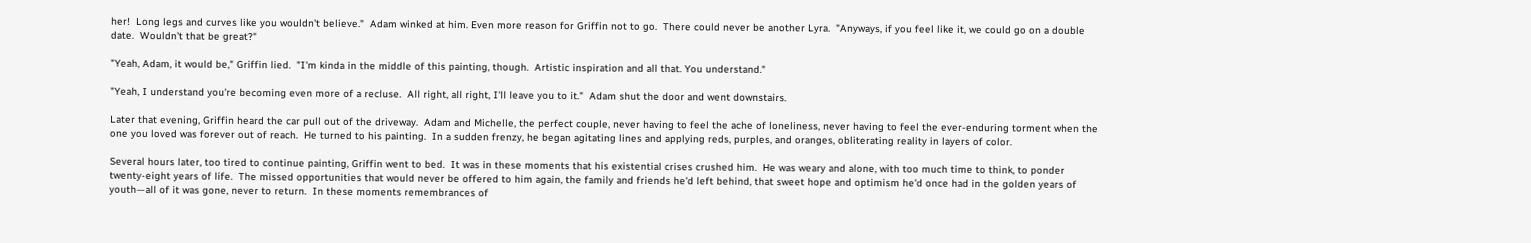her!  Long legs and curves like you wouldn't believe."  Adam winked at him. Even more reason for Griffin not to go.  There could never be another Lyra.  "Anyways, if you feel like it, we could go on a double date.  Wouldn't that be great?"

"Yeah, Adam, it would be," Griffin lied.  "I'm kinda in the middle of this painting, though.  Artistic inspiration and all that. You understand."

"Yeah, I understand you're becoming even more of a recluse.  All right, all right, I'll leave you to it."  Adam shut the door and went downstairs.

Later that evening, Griffin heard the car pull out of the driveway.  Adam and Michelle, the perfect couple, never having to feel the ache of loneliness, never having to feel the ever-enduring torment when the one you loved was forever out of reach.  He turned to his painting.  In a sudden frenzy, he began agitating lines and applying reds, purples, and oranges, obliterating reality in layers of color.

Several hours later, too tired to continue painting, Griffin went to bed.  It was in these moments that his existential crises crushed him.  He was weary and alone, with too much time to think, to ponder twenty-eight years of life.  The missed opportunities that would never be offered to him again, the family and friends he'd left behind, that sweet hope and optimism he'd once had in the golden years of youth—all of it was gone, never to return.  In these moments remembrances of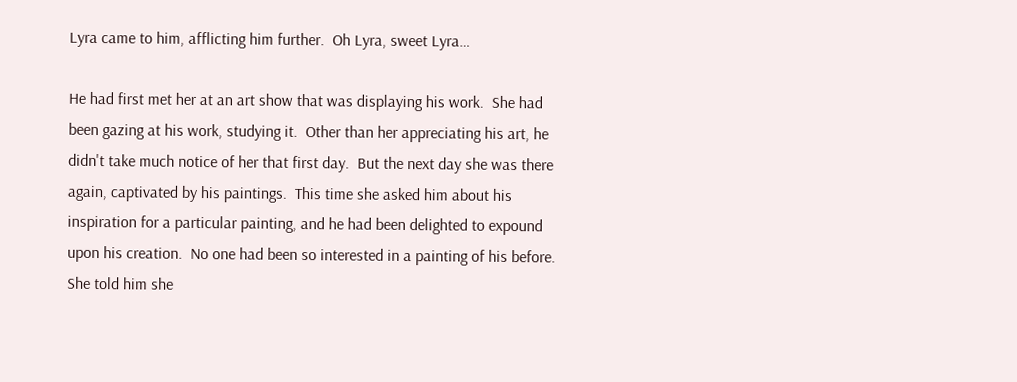Lyra came to him, afflicting him further.  Oh Lyra, sweet Lyra…

He had first met her at an art show that was displaying his work.  She had been gazing at his work, studying it.  Other than her appreciating his art, he didn't take much notice of her that first day.  But the next day she was there again, captivated by his paintings.  This time she asked him about his inspiration for a particular painting, and he had been delighted to expound upon his creation.  No one had been so interested in a painting of his before.  She told him she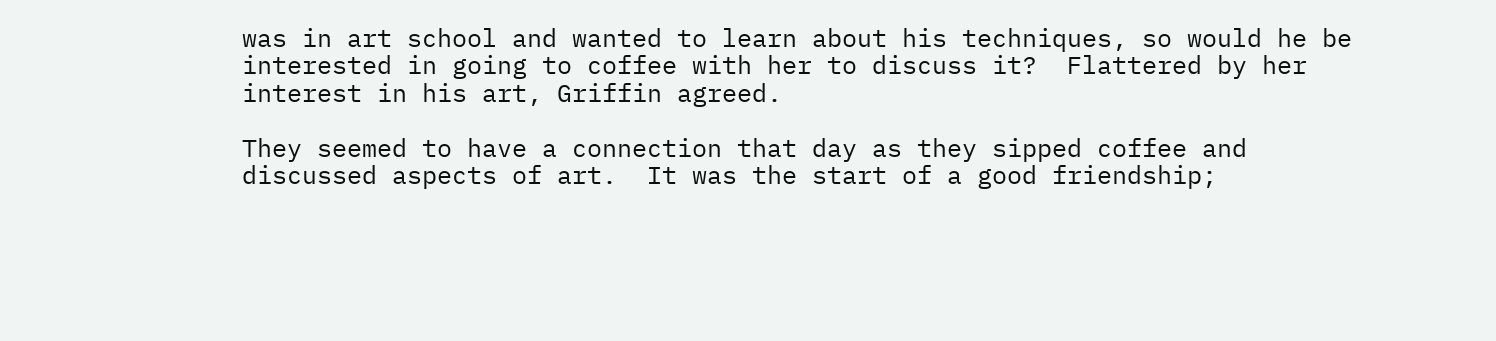was in art school and wanted to learn about his techniques, so would he be interested in going to coffee with her to discuss it?  Flattered by her interest in his art, Griffin agreed.

They seemed to have a connection that day as they sipped coffee and discussed aspects of art.  It was the start of a good friendship;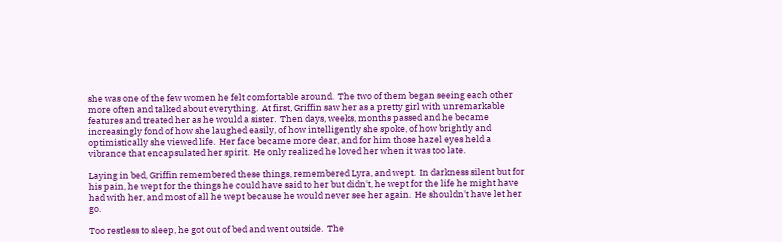she was one of the few women he felt comfortable around.  The two of them began seeing each other more often and talked about everything.  At first, Griffin saw her as a pretty girl with unremarkable features and treated her as he would a sister.  Then days, weeks, months passed and he became increasingly fond of how she laughed easily, of how intelligently she spoke, of how brightly and optimistically she viewed life.  Her face became more dear, and for him those hazel eyes held a vibrance that encapsulated her spirit.  He only realized he loved her when it was too late.

Laying in bed, Griffin remembered these things, remembered Lyra, and wept.  In darkness silent but for his pain, he wept for the things he could have said to her but didn't, he wept for the life he might have had with her, and most of all he wept because he would never see her again.  He shouldn't have let her go.

Too restless to sleep, he got out of bed and went outside.  The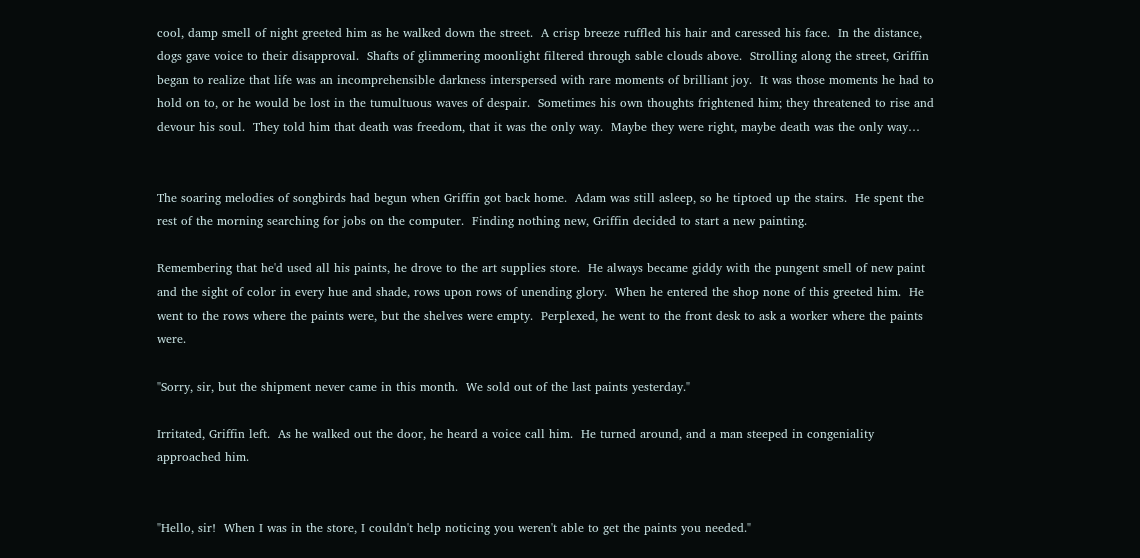cool, damp smell of night greeted him as he walked down the street.  A crisp breeze ruffled his hair and caressed his face.  In the distance, dogs gave voice to their disapproval.  Shafts of glimmering moonlight filtered through sable clouds above.  Strolling along the street, Griffin began to realize that life was an incomprehensible darkness interspersed with rare moments of brilliant joy.  It was those moments he had to hold on to, or he would be lost in the tumultuous waves of despair.  Sometimes his own thoughts frightened him; they threatened to rise and devour his soul.  They told him that death was freedom, that it was the only way.  Maybe they were right, maybe death was the only way…


The soaring melodies of songbirds had begun when Griffin got back home.  Adam was still asleep, so he tiptoed up the stairs.  He spent the rest of the morning searching for jobs on the computer.  Finding nothing new, Griffin decided to start a new painting.

Remembering that he'd used all his paints, he drove to the art supplies store.  He always became giddy with the pungent smell of new paint and the sight of color in every hue and shade, rows upon rows of unending glory.  When he entered the shop none of this greeted him.  He went to the rows where the paints were, but the shelves were empty.  Perplexed, he went to the front desk to ask a worker where the paints were.

"Sorry, sir, but the shipment never came in this month.  We sold out of the last paints yesterday."

Irritated, Griffin left.  As he walked out the door, he heard a voice call him.  He turned around, and a man steeped in congeniality approached him.


"Hello, sir!  When I was in the store, I couldn't help noticing you weren't able to get the paints you needed."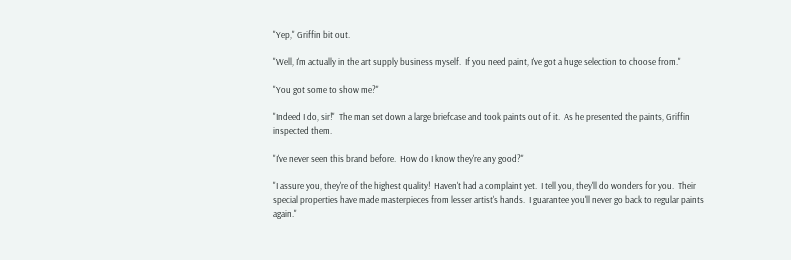"Yep," Griffin bit out.

"Well, I'm actually in the art supply business myself.  If you need paint, I've got a huge selection to choose from."

"You got some to show me?"

"Indeed I do, sir!"  The man set down a large briefcase and took paints out of it.  As he presented the paints, Griffin inspected them.

"I've never seen this brand before.  How do I know they're any good?"

"I assure you, they're of the highest quality!  Haven't had a complaint yet.  I tell you, they'll do wonders for you.  Their special properties have made masterpieces from lesser artist's hands.  I guarantee you'll never go back to regular paints again."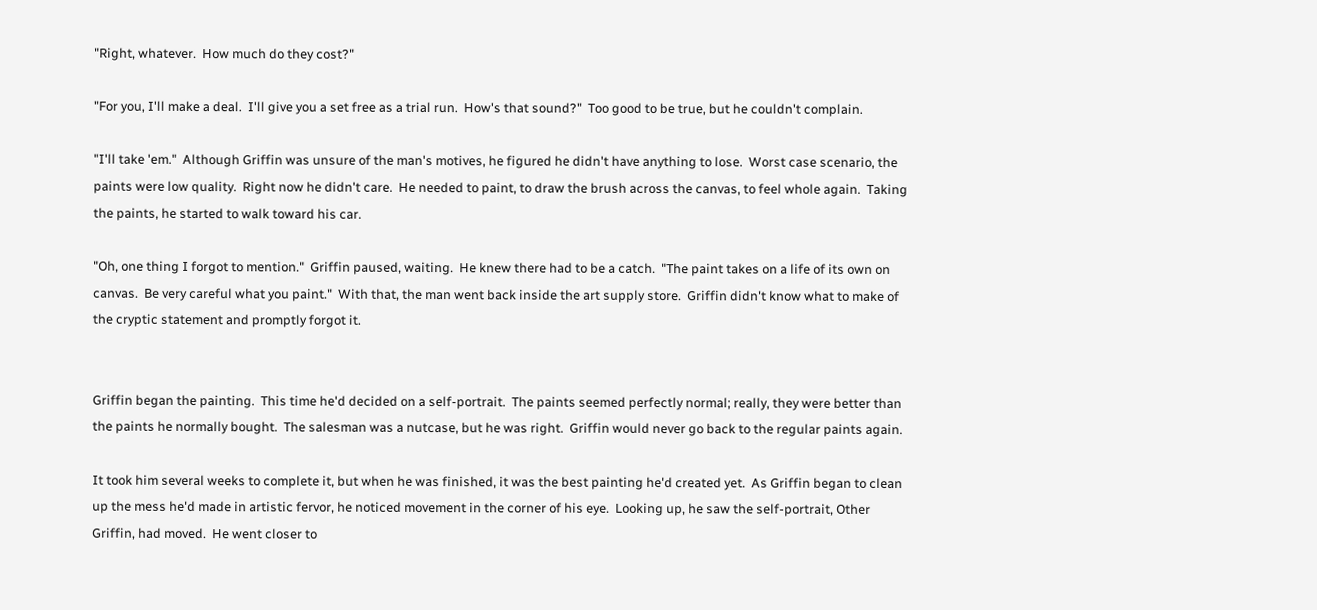"Right, whatever.  How much do they cost?"

"For you, I'll make a deal.  I'll give you a set free as a trial run.  How's that sound?"  Too good to be true, but he couldn't complain.

"I'll take 'em."  Although Griffin was unsure of the man's motives, he figured he didn't have anything to lose.  Worst case scenario, the paints were low quality.  Right now he didn't care.  He needed to paint, to draw the brush across the canvas, to feel whole again.  Taking the paints, he started to walk toward his car.

"Oh, one thing I forgot to mention."  Griffin paused, waiting.  He knew there had to be a catch.  "The paint takes on a life of its own on canvas.  Be very careful what you paint."  With that, the man went back inside the art supply store.  Griffin didn't know what to make of the cryptic statement and promptly forgot it.


Griffin began the painting.  This time he'd decided on a self-portrait.  The paints seemed perfectly normal; really, they were better than the paints he normally bought.  The salesman was a nutcase, but he was right.  Griffin would never go back to the regular paints again.

It took him several weeks to complete it, but when he was finished, it was the best painting he'd created yet.  As Griffin began to clean up the mess he'd made in artistic fervor, he noticed movement in the corner of his eye.  Looking up, he saw the self-portrait, Other Griffin, had moved.  He went closer to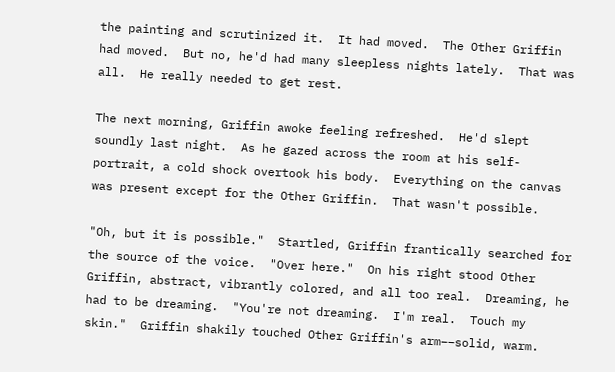the painting and scrutinized it.  It had moved.  The Other Griffin had moved.  But no, he'd had many sleepless nights lately.  That was all.  He really needed to get rest.

The next morning, Griffin awoke feeling refreshed.  He'd slept soundly last night.  As he gazed across the room at his self-portrait, a cold shock overtook his body.  Everything on the canvas was present except for the Other Griffin.  That wasn't possible.

"Oh, but it is possible."  Startled, Griffin frantically searched for the source of the voice.  "Over here."  On his right stood Other Griffin, abstract, vibrantly colored, and all too real.  Dreaming, he had to be dreaming.  "You're not dreaming.  I'm real.  Touch my skin."  Griffin shakily touched Other Griffin's arm––solid, warm.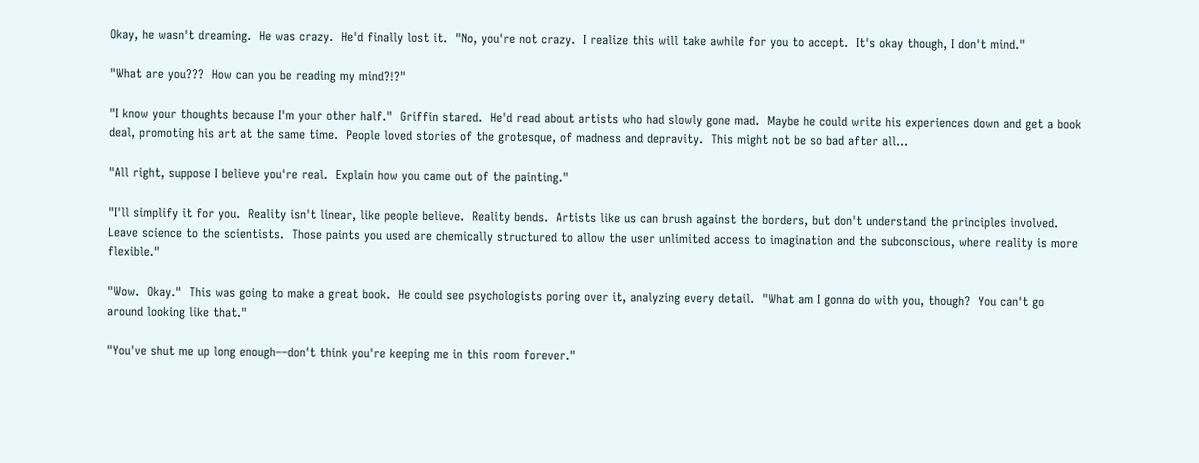Okay, he wasn't dreaming.  He was crazy.  He'd finally lost it.  "No, you're not crazy.  I realize this will take awhile for you to accept.  It's okay though, I don't mind."

"What are you???  How can you be reading my mind?!?"

"I know your thoughts because I'm your other half."  Griffin stared.  He'd read about artists who had slowly gone mad.  Maybe he could write his experiences down and get a book deal, promoting his art at the same time.  People loved stories of the grotesque, of madness and depravity.  This might not be so bad after all...

"All right, suppose I believe you're real.  Explain how you came out of the painting."

"I'll simplify it for you.  Reality isn't linear, like people believe.  Reality bends.  Artists like us can brush against the borders, but don't understand the principles involved.  Leave science to the scientists.  Those paints you used are chemically structured to allow the user unlimited access to imagination and the subconscious, where reality is more flexible."

"Wow.  Okay."  This was going to make a great book.  He could see psychologists poring over it, analyzing every detail.  "What am I gonna do with you, though?  You can't go around looking like that."

"You've shut me up long enough––don't think you're keeping me in this room forever."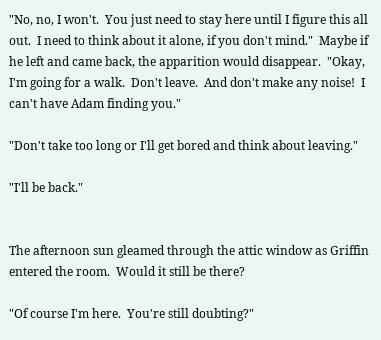"No, no, I won't.  You just need to stay here until I figure this all out.  I need to think about it alone, if you don't mind."  Maybe if he left and came back, the apparition would disappear.  "Okay, I'm going for a walk.  Don't leave.  And don't make any noise!  I can't have Adam finding you."

"Don't take too long or I'll get bored and think about leaving."

"I'll be back."


The afternoon sun gleamed through the attic window as Griffin entered the room.  Would it still be there?

"Of course I'm here.  You're still doubting?"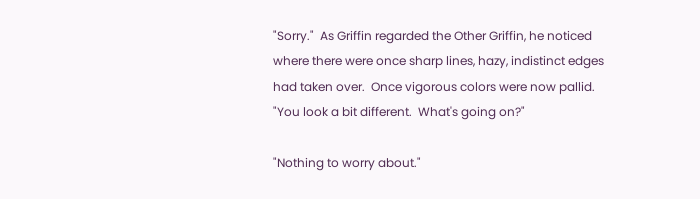"Sorry."  As Griffin regarded the Other Griffin, he noticed where there were once sharp lines, hazy, indistinct edges had taken over.  Once vigorous colors were now pallid.  "You look a bit different.  What's going on?"

"Nothing to worry about."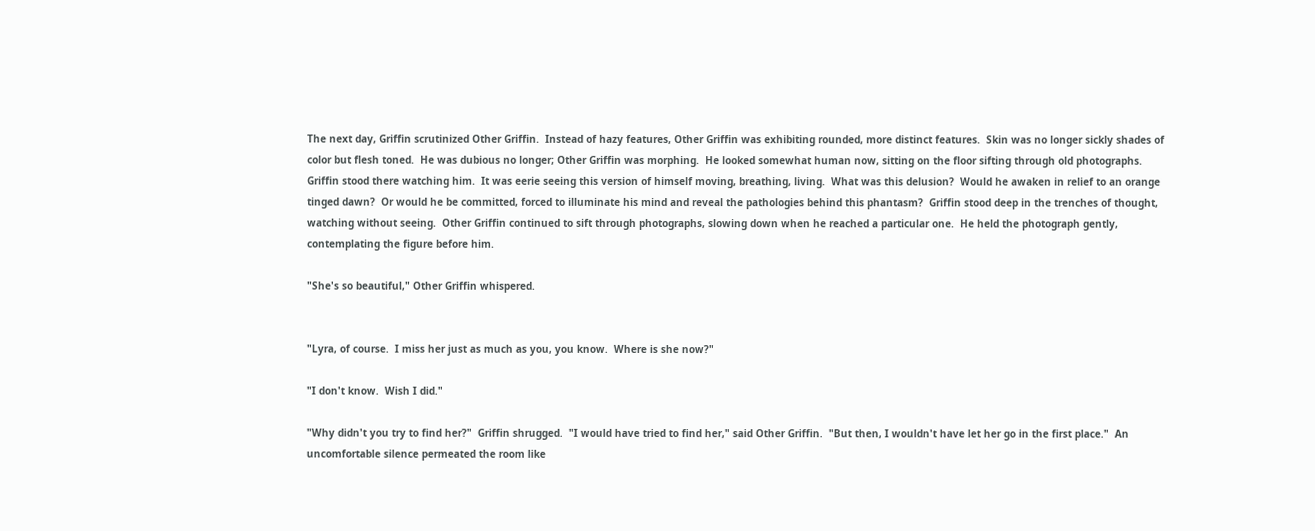The next day, Griffin scrutinized Other Griffin.  Instead of hazy features, Other Griffin was exhibiting rounded, more distinct features.  Skin was no longer sickly shades of color but flesh toned.  He was dubious no longer; Other Griffin was morphing.  He looked somewhat human now, sitting on the floor sifting through old photographs.  Griffin stood there watching him.  It was eerie seeing this version of himself moving, breathing, living.  What was this delusion?  Would he awaken in relief to an orange tinged dawn?  Or would he be committed, forced to illuminate his mind and reveal the pathologies behind this phantasm?  Griffin stood deep in the trenches of thought, watching without seeing.  Other Griffin continued to sift through photographs, slowing down when he reached a particular one.  He held the photograph gently, contemplating the figure before him.

"She's so beautiful," Other Griffin whispered.


"Lyra, of course.  I miss her just as much as you, you know.  Where is she now?"

"I don't know.  Wish I did."

"Why didn't you try to find her?"  Griffin shrugged.  "I would have tried to find her," said Other Griffin.  "But then, I wouldn't have let her go in the first place."  An uncomfortable silence permeated the room like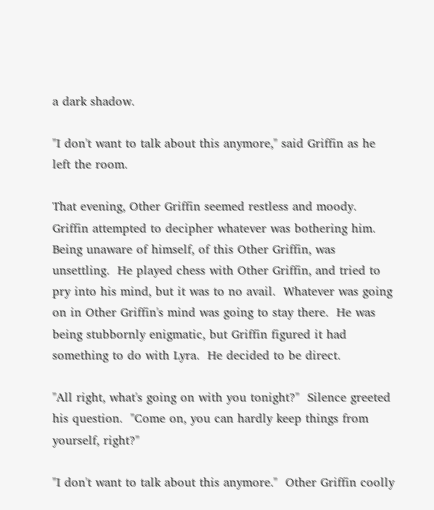a dark shadow.

"I don't want to talk about this anymore," said Griffin as he left the room.

That evening, Other Griffin seemed restless and moody.  Griffin attempted to decipher whatever was bothering him.  Being unaware of himself, of this Other Griffin, was unsettling.  He played chess with Other Griffin, and tried to pry into his mind, but it was to no avail.  Whatever was going on in Other Griffin's mind was going to stay there.  He was being stubbornly enigmatic, but Griffin figured it had something to do with Lyra.  He decided to be direct.

"All right, what's going on with you tonight?"  Silence greeted his question.  "Come on, you can hardly keep things from yourself, right?"

"I don't want to talk about this anymore."  Other Griffin coolly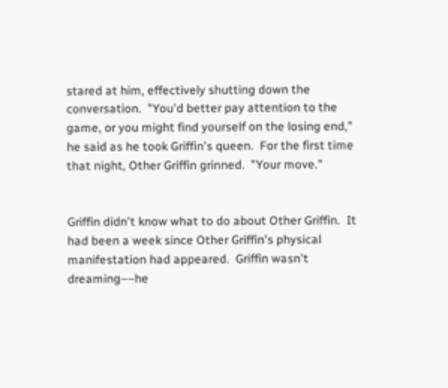stared at him, effectively shutting down the conversation.  "You'd better pay attention to the game, or you might find yourself on the losing end," he said as he took Griffin's queen.  For the first time that night, Other Griffin grinned.  "Your move."


Griffin didn't know what to do about Other Griffin.  It had been a week since Other Griffin's physical manifestation had appeared.  Griffin wasn't dreaming––he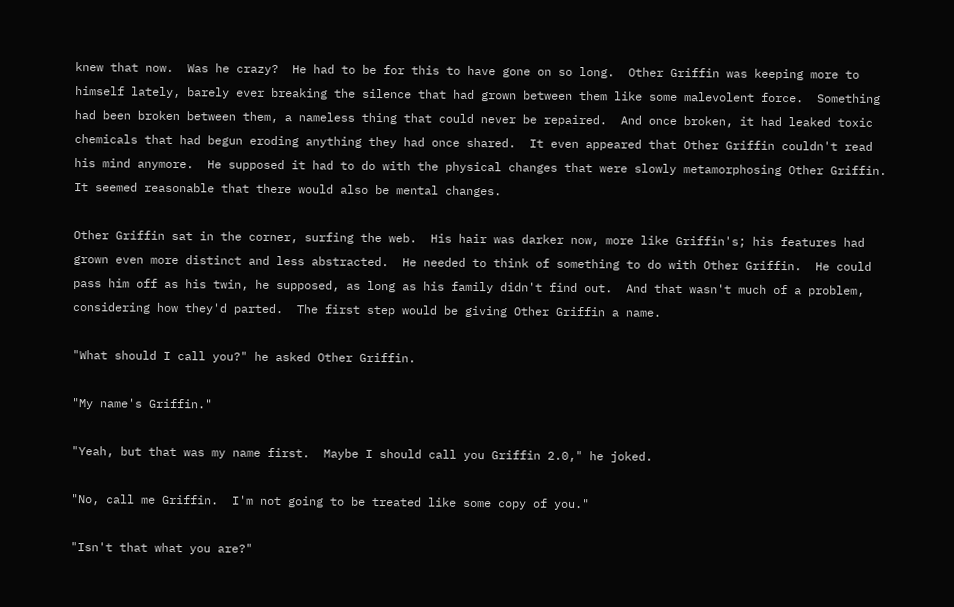knew that now.  Was he crazy?  He had to be for this to have gone on so long.  Other Griffin was keeping more to himself lately, barely ever breaking the silence that had grown between them like some malevolent force.  Something had been broken between them, a nameless thing that could never be repaired.  And once broken, it had leaked toxic chemicals that had begun eroding anything they had once shared.  It even appeared that Other Griffin couldn't read his mind anymore.  He supposed it had to do with the physical changes that were slowly metamorphosing Other Griffin.  It seemed reasonable that there would also be mental changes.

Other Griffin sat in the corner, surfing the web.  His hair was darker now, more like Griffin's; his features had grown even more distinct and less abstracted.  He needed to think of something to do with Other Griffin.  He could pass him off as his twin, he supposed, as long as his family didn't find out.  And that wasn't much of a problem, considering how they'd parted.  The first step would be giving Other Griffin a name.

"What should I call you?" he asked Other Griffin.

"My name's Griffin."

"Yeah, but that was my name first.  Maybe I should call you Griffin 2.0," he joked.

"No, call me Griffin.  I'm not going to be treated like some copy of you."

"Isn't that what you are?"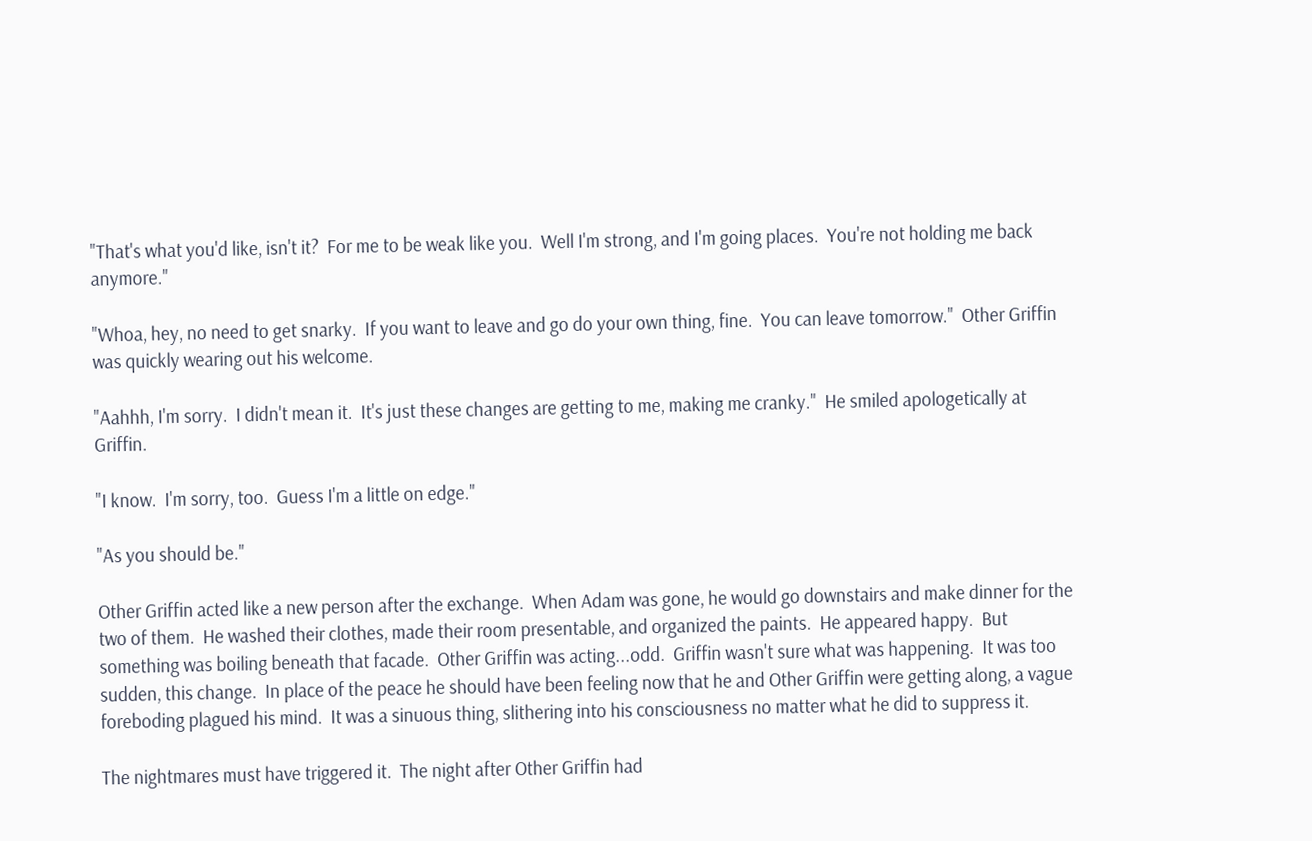"That's what you'd like, isn't it?  For me to be weak like you.  Well I'm strong, and I'm going places.  You're not holding me back anymore."

"Whoa, hey, no need to get snarky.  If you want to leave and go do your own thing, fine.  You can leave tomorrow."  Other Griffin was quickly wearing out his welcome.

"Aahhh, I'm sorry.  I didn't mean it.  It's just these changes are getting to me, making me cranky."  He smiled apologetically at Griffin.

"I know.  I'm sorry, too.  Guess I'm a little on edge."

"As you should be."

Other Griffin acted like a new person after the exchange.  When Adam was gone, he would go downstairs and make dinner for the two of them.  He washed their clothes, made their room presentable, and organized the paints.  He appeared happy.  But something was boiling beneath that facade.  Other Griffin was acting...odd.  Griffin wasn't sure what was happening.  It was too sudden, this change.  In place of the peace he should have been feeling now that he and Other Griffin were getting along, a vague foreboding plagued his mind.  It was a sinuous thing, slithering into his consciousness no matter what he did to suppress it.

The nightmares must have triggered it.  The night after Other Griffin had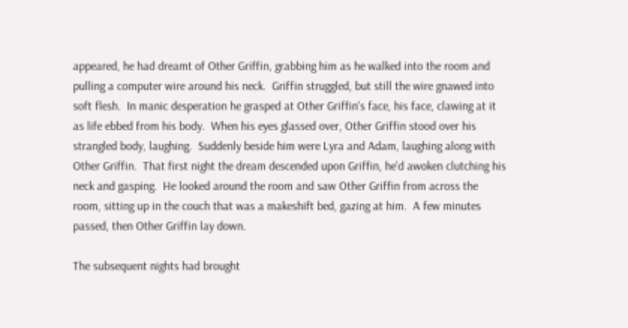appeared, he had dreamt of Other Griffin, grabbing him as he walked into the room and pulling a computer wire around his neck.  Griffin struggled, but still the wire gnawed into soft flesh.  In manic desperation he grasped at Other Griffin's face, his face, clawing at it as life ebbed from his body.  When his eyes glassed over, Other Griffin stood over his strangled body, laughing.  Suddenly beside him were Lyra and Adam, laughing along with Other Griffin.  That first night the dream descended upon Griffin, he'd awoken clutching his neck and gasping.  He looked around the room and saw Other Griffin from across the room, sitting up in the couch that was a makeshift bed, gazing at him.  A few minutes passed, then Other Griffin lay down.

The subsequent nights had brought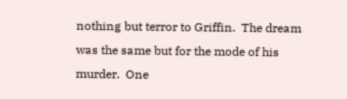nothing but terror to Griffin.  The dream was the same but for the mode of his murder.  One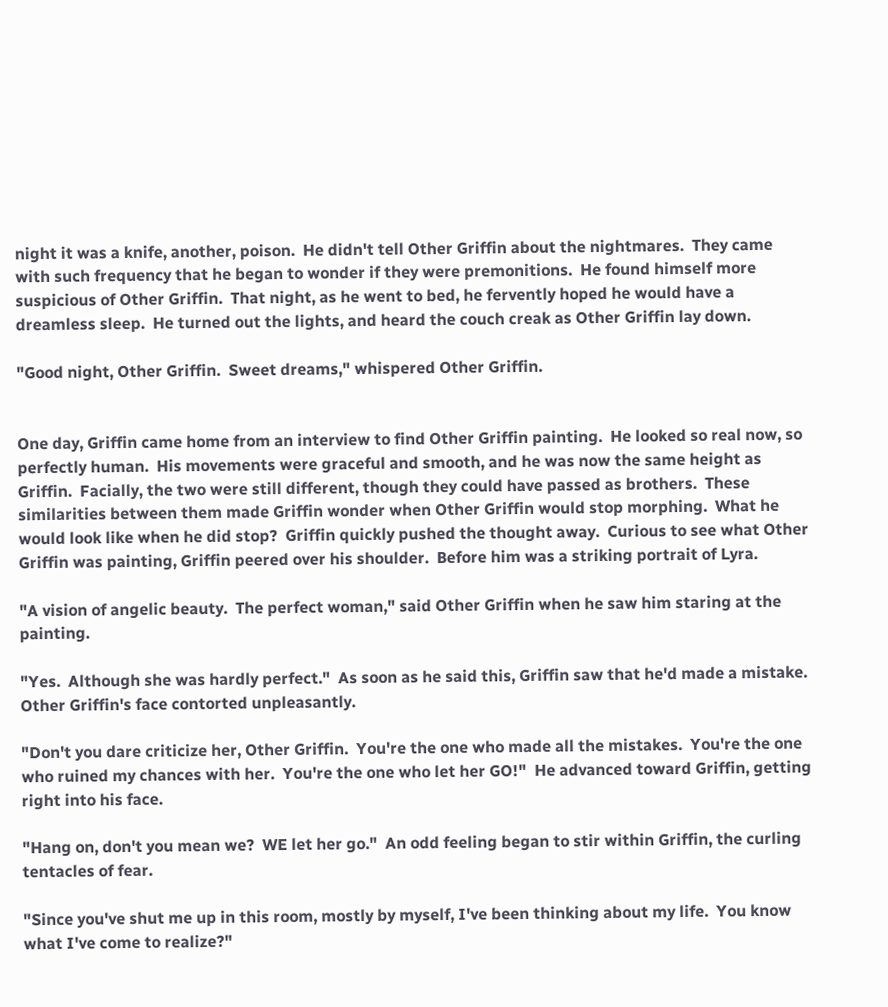night it was a knife, another, poison.  He didn't tell Other Griffin about the nightmares.  They came with such frequency that he began to wonder if they were premonitions.  He found himself more suspicious of Other Griffin.  That night, as he went to bed, he fervently hoped he would have a dreamless sleep.  He turned out the lights, and heard the couch creak as Other Griffin lay down.

"Good night, Other Griffin.  Sweet dreams," whispered Other Griffin.


One day, Griffin came home from an interview to find Other Griffin painting.  He looked so real now, so perfectly human.  His movements were graceful and smooth, and he was now the same height as Griffin.  Facially, the two were still different, though they could have passed as brothers.  These similarities between them made Griffin wonder when Other Griffin would stop morphing.  What he would look like when he did stop?  Griffin quickly pushed the thought away.  Curious to see what Other Griffin was painting, Griffin peered over his shoulder.  Before him was a striking portrait of Lyra.

"A vision of angelic beauty.  The perfect woman," said Other Griffin when he saw him staring at the painting.

"Yes.  Although she was hardly perfect."  As soon as he said this, Griffin saw that he'd made a mistake.  Other Griffin's face contorted unpleasantly.

"Don't you dare criticize her, Other Griffin.  You're the one who made all the mistakes.  You're the one who ruined my chances with her.  You're the one who let her GO!"  He advanced toward Griffin, getting right into his face.

"Hang on, don't you mean we?  WE let her go."  An odd feeling began to stir within Griffin, the curling tentacles of fear.

"Since you've shut me up in this room, mostly by myself, I've been thinking about my life.  You know what I've come to realize?"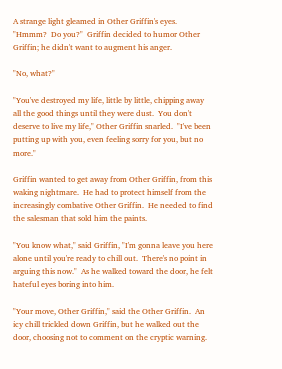A strange light gleamed in Other Griffin's eyes.  "Hmmm?  Do you?"  Griffin decided to humor Other Griffin; he didn't want to augment his anger.

"No, what?"

"You've destroyed my life, little by little, chipping away all the good things until they were dust.  You don't deserve to live my life," Other Griffin snarled.  "I've been putting up with you, even feeling sorry for you, but no more."

Griffin wanted to get away from Other Griffin, from this waking nightmare.  He had to protect himself from the increasingly combative Other Griffin.  He needed to find the salesman that sold him the paints.

"You know what," said Griffin, "I'm gonna leave you here alone until you're ready to chill out.  There's no point in arguing this now."  As he walked toward the door, he felt hateful eyes boring into him.

"Your move, Other Griffin," said the Other Griffin.  An icy chill trickled down Griffin, but he walked out the door, choosing not to comment on the cryptic warning.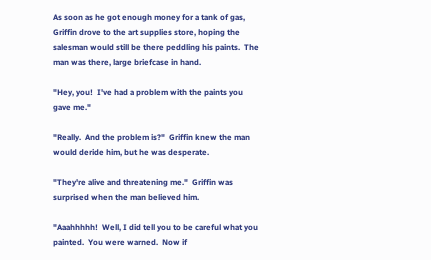As soon as he got enough money for a tank of gas, Griffin drove to the art supplies store, hoping the salesman would still be there peddling his paints.  The man was there, large briefcase in hand.

"Hey, you!  I've had a problem with the paints you gave me."

"Really.  And the problem is?"  Griffin knew the man would deride him, but he was desperate.

"They're alive and threatening me."  Griffin was surprised when the man believed him.

"Aaahhhhh!  Well, I did tell you to be careful what you painted.  You were warned.  Now if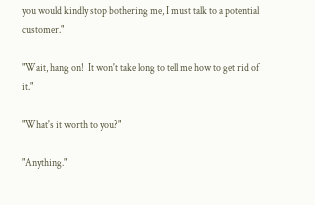you would kindly stop bothering me, I must talk to a potential customer."

"Wait, hang on!  It won't take long to tell me how to get rid of it."

"What's it worth to you?"

"Anything."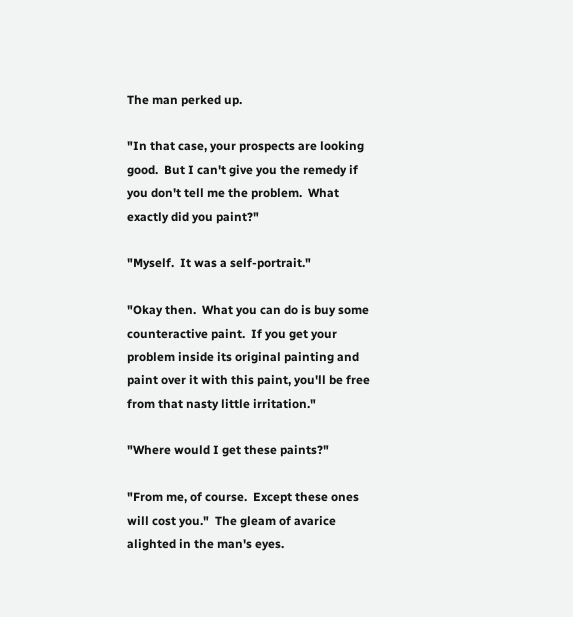The man perked up.

"In that case, your prospects are looking good.  But I can't give you the remedy if you don't tell me the problem.  What exactly did you paint?"

"Myself.  It was a self-portrait."

"Okay then.  What you can do is buy some counteractive paint.  If you get your problem inside its original painting and paint over it with this paint, you'll be free from that nasty little irritation."

"Where would I get these paints?"

"From me, of course.  Except these ones will cost you."  The gleam of avarice alighted in the man's eyes.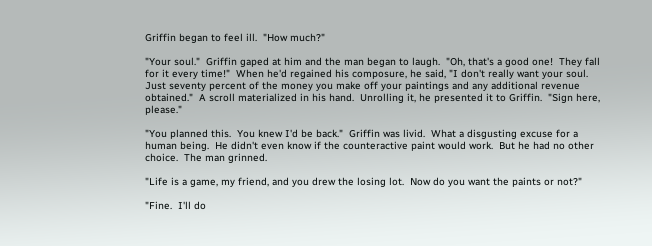Griffin began to feel ill.  "How much?"

"Your soul."  Griffin gaped at him and the man began to laugh.  "Oh, that's a good one!  They fall for it every time!"  When he'd regained his composure, he said, "I don't really want your soul.  Just seventy percent of the money you make off your paintings and any additional revenue obtained."  A scroll materialized in his hand.  Unrolling it, he presented it to Griffin.  "Sign here, please."

"You planned this.  You knew I'd be back."  Griffin was livid.  What a disgusting excuse for a human being.  He didn't even know if the counteractive paint would work.  But he had no other choice.  The man grinned.

"Life is a game, my friend, and you drew the losing lot.  Now do you want the paints or not?"

"Fine.  I'll do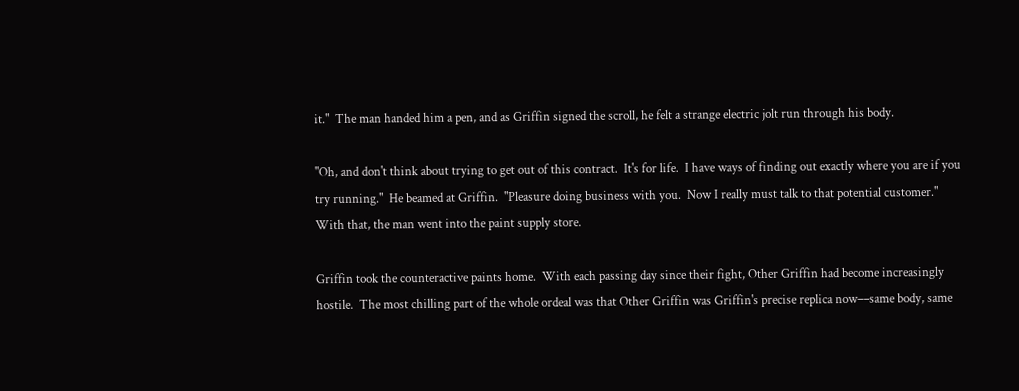it."  The man handed him a pen, and as Griffin signed the scroll, he felt a strange electric jolt run through his body.

"Oh, and don't think about trying to get out of this contract.  It's for life.  I have ways of finding out exactly where you are if you try running."  He beamed at Griffin.  "Pleasure doing business with you.  Now I really must talk to that potential customer."  With that, the man went into the paint supply store.

Griffin took the counteractive paints home.  With each passing day since their fight, Other Griffin had become increasingly hostile.  The most chilling part of the whole ordeal was that Other Griffin was Griffin's precise replica now––same body, same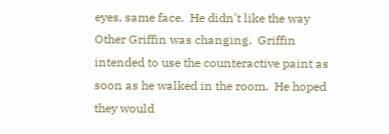eyes, same face.  He didn't like the way Other Griffin was changing.  Griffin intended to use the counteractive paint as soon as he walked in the room.  He hoped they would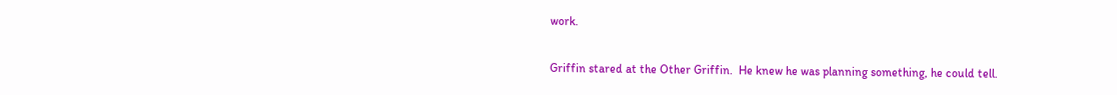work.

Griffin stared at the Other Griffin.  He knew he was planning something, he could tell.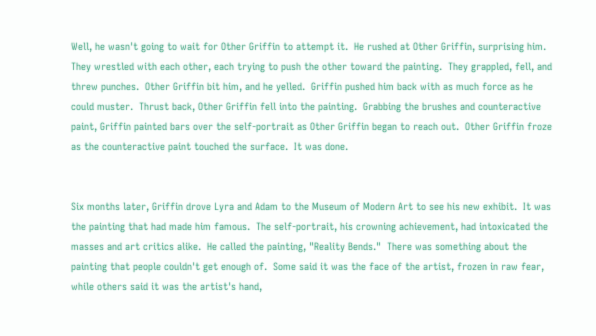Well, he wasn't going to wait for Other Griffin to attempt it.  He rushed at Other Griffin, surprising him.  They wrestled with each other, each trying to push the other toward the painting.  They grappled, fell, and threw punches.  Other Griffin bit him, and he yelled.  Griffin pushed him back with as much force as he could muster.  Thrust back, Other Griffin fell into the painting.  Grabbing the brushes and counteractive paint, Griffin painted bars over the self-portrait as Other Griffin began to reach out.  Other Griffin froze as the counteractive paint touched the surface.  It was done.


Six months later, Griffin drove Lyra and Adam to the Museum of Modern Art to see his new exhibit.  It was the painting that had made him famous.  The self-portrait, his crowning achievement, had intoxicated the masses and art critics alike.  He called the painting, "Reality Bends."  There was something about the painting that people couldn't get enough of.  Some said it was the face of the artist, frozen in raw fear, while others said it was the artist's hand,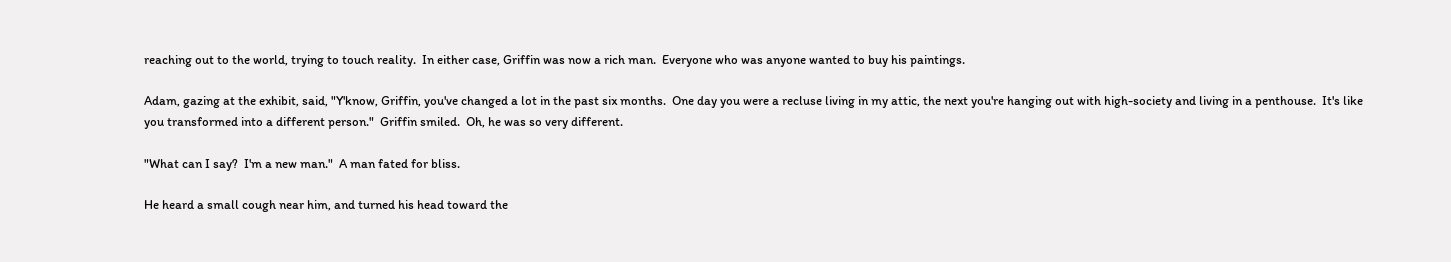reaching out to the world, trying to touch reality.  In either case, Griffin was now a rich man.  Everyone who was anyone wanted to buy his paintings.

Adam, gazing at the exhibit, said, "Y'know, Griffin, you've changed a lot in the past six months.  One day you were a recluse living in my attic, the next you're hanging out with high-society and living in a penthouse.  It's like you transformed into a different person."  Griffin smiled.  Oh, he was so very different.

"What can I say?  I'm a new man."  A man fated for bliss.

He heard a small cough near him, and turned his head toward the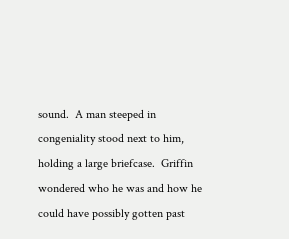sound.  A man steeped in congeniality stood next to him, holding a large briefcase.  Griffin wondered who he was and how he could have possibly gotten past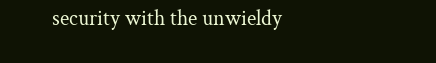security with the unwieldy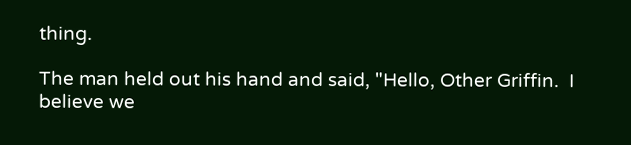thing.

The man held out his hand and said, "Hello, Other Griffin.  I believe we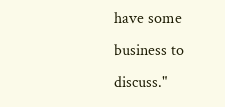have some business to discuss."